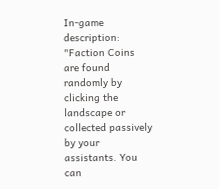In-game description: "Faction Coins are found randomly by clicking the landscape or collected passively by your assistants. You can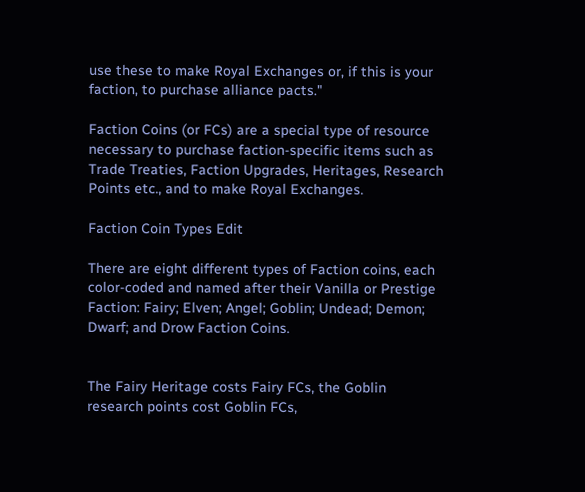use these to make Royal Exchanges or, if this is your faction, to purchase alliance pacts."

Faction Coins (or FCs) are a special type of resource necessary to purchase faction-specific items such as Trade Treaties, Faction Upgrades, Heritages, Research Points etc., and to make Royal Exchanges.

Faction Coin Types Edit

There are eight different types of Faction coins, each color-coded and named after their Vanilla or Prestige Faction: Fairy; Elven; Angel; Goblin; Undead; Demon; Dwarf; and Drow Faction Coins.


The Fairy Heritage costs Fairy FCs, the Goblin research points cost Goblin FCs,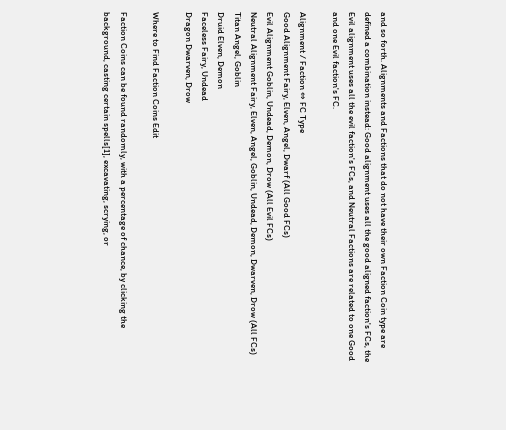and so forth. Alignments and Factions that do not have their own Faction Coin type are defined a combination instead: Good alignment uses all the good aligned faction's FCs, the Evil alignment uses all the evil faction's FCs, and Neutral Factions are related to one Good and one Evil faction's FC.

Alignment / Faction ⇔ FC Type
Good Alignment Fairy, Elven, Angel, Dwarf (All Good FCs)
Evil Alignment Goblin, Undead, Demon, Drow (All Evil FCs)
Neutral Alignment Fairy, Elven, Angel, Goblin, Undead, Demon, Dwarven, Drow (All FCs)
Titan Angel, Goblin
Druid Elven, Demon
Faceless Fairy, Undead
Dragon Dwarven, Drow

Where to Find Faction Coins Edit

Faction Coins can be found randomly, with a percentage of chance, by clicking the background, casting certain spells[1], excavating, scrying, or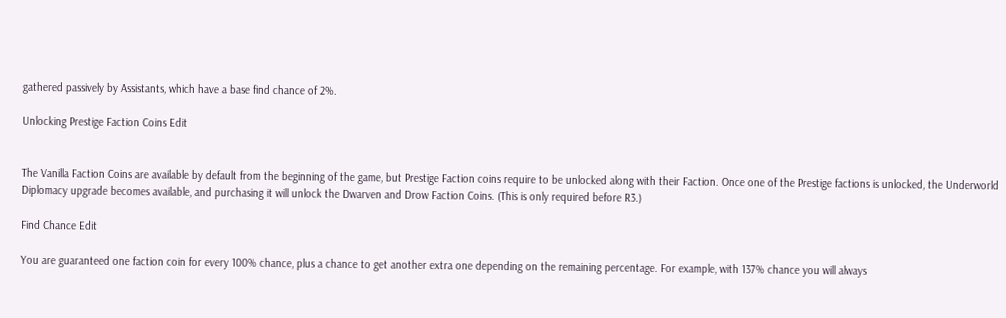gathered passively by Assistants, which have a base find chance of 2%.

Unlocking Prestige Faction Coins Edit


The Vanilla Faction Coins are available by default from the beginning of the game, but Prestige Faction coins require to be unlocked along with their Faction. Once one of the Prestige factions is unlocked, the Underworld Diplomacy upgrade becomes available, and purchasing it will unlock the Dwarven and Drow Faction Coins. (This is only required before R3.)

Find Chance Edit

You are guaranteed one faction coin for every 100% chance, plus a chance to get another extra one depending on the remaining percentage. For example, with 137% chance you will always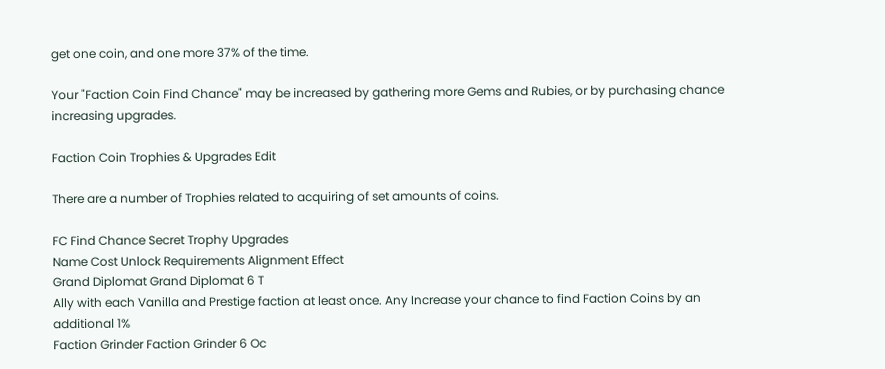get one coin, and one more 37% of the time.

Your "Faction Coin Find Chance" may be increased by gathering more Gems and Rubies, or by purchasing chance increasing upgrades.

Faction Coin Trophies & Upgrades Edit

There are a number of Trophies related to acquiring of set amounts of coins.

FC Find Chance Secret Trophy Upgrades
Name Cost Unlock Requirements Alignment Effect
Grand Diplomat Grand Diplomat 6 T
Ally with each Vanilla and Prestige faction at least once. Any Increase your chance to find Faction Coins by an additional 1%
Faction Grinder Faction Grinder 6 Oc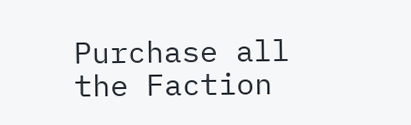Purchase all the Faction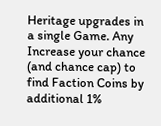Heritage upgrades in a single Game. Any Increase your chance (and chance cap) to find Faction Coins by additional 1%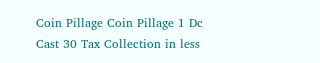Coin Pillage Coin Pillage 1 Dc
Cast 30 Tax Collection in less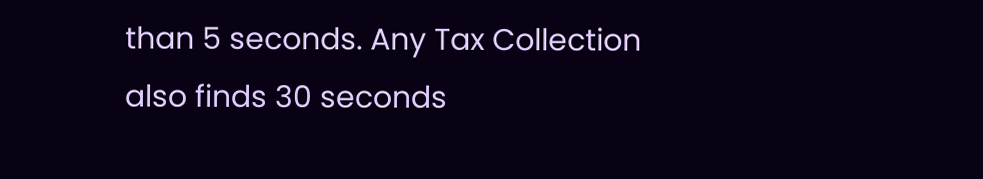than 5 seconds. Any Tax Collection also finds 30 seconds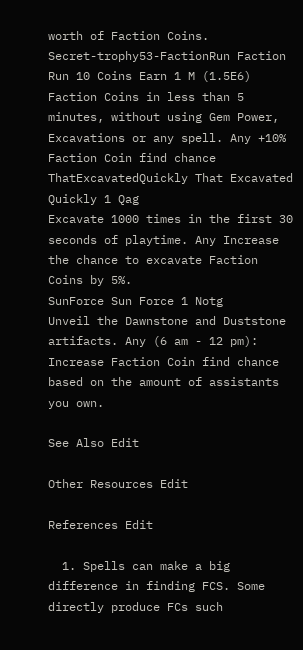worth of Faction Coins.
Secret-trophy53-FactionRun Faction Run 10 Coins Earn 1 M (1.5E6) Faction Coins in less than 5 minutes, without using Gem Power, Excavations or any spell. Any +10% Faction Coin find chance
ThatExcavatedQuickly That Excavated Quickly 1 Qag
Excavate 1000 times in the first 30 seconds of playtime. Any Increase the chance to excavate Faction Coins by 5%.
SunForce Sun Force 1 Notg
Unveil the Dawnstone and Duststone artifacts. Any (6 am - 12 pm): Increase Faction Coin find chance based on the amount of assistants you own.

See Also Edit

Other Resources Edit

References Edit

  1. Spells can make a big difference in finding FCS. Some directly produce FCs such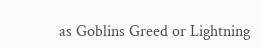as Goblins Greed or Lightning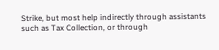Strike, but most help indirectly through assistants such as Tax Collection, or through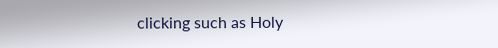clicking such as Holy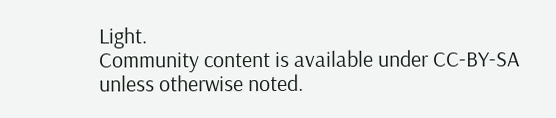Light.
Community content is available under CC-BY-SA unless otherwise noted.